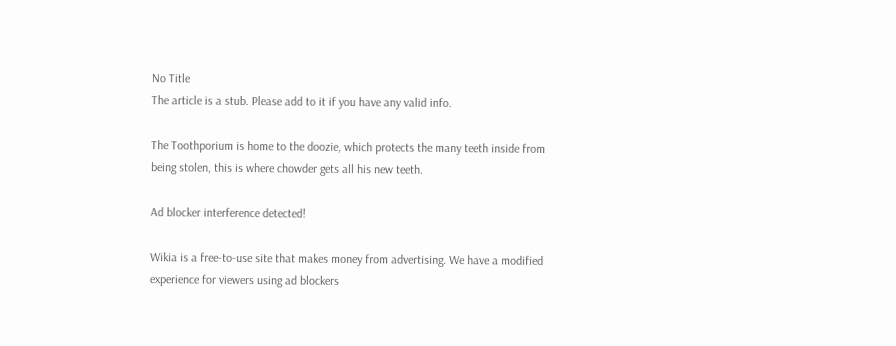No Title
The article is a stub. Please add to it if you have any valid info.

The Toothporium is home to the doozie, which protects the many teeth inside from being stolen, this is where chowder gets all his new teeth.

Ad blocker interference detected!

Wikia is a free-to-use site that makes money from advertising. We have a modified experience for viewers using ad blockers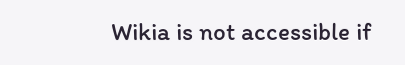Wikia is not accessible if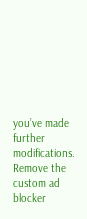you’ve made further modifications. Remove the custom ad blocker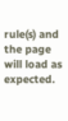rule(s) and the page will load as expected.